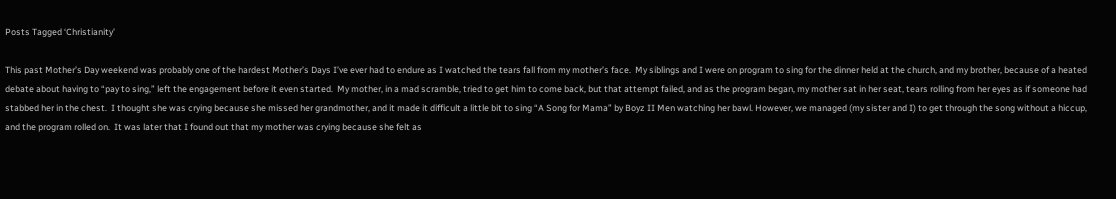Posts Tagged ‘Christianity’

This past Mother’s Day weekend was probably one of the hardest Mother’s Days I’ve ever had to endure as I watched the tears fall from my mother’s face.  My siblings and I were on program to sing for the dinner held at the church, and my brother, because of a heated debate about having to “pay to sing,” left the engagement before it even started.  My mother, in a mad scramble, tried to get him to come back, but that attempt failed, and as the program began, my mother sat in her seat, tears rolling from her eyes as if someone had stabbed her in the chest.  I thought she was crying because she missed her grandmother, and it made it difficult a little bit to sing “A Song for Mama” by Boyz II Men watching her bawl. However, we managed (my sister and I) to get through the song without a hiccup, and the program rolled on.  It was later that I found out that my mother was crying because she felt as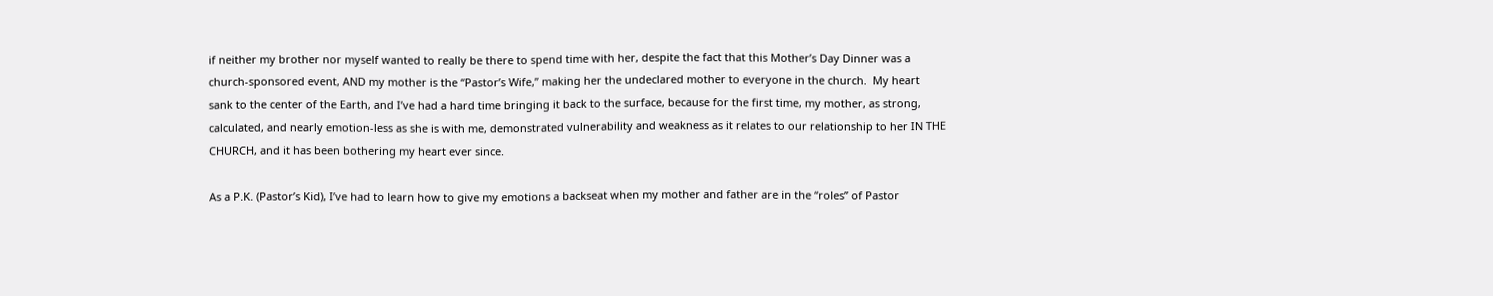if neither my brother nor myself wanted to really be there to spend time with her, despite the fact that this Mother’s Day Dinner was a church-sponsored event, AND my mother is the “Pastor’s Wife,” making her the undeclared mother to everyone in the church.  My heart sank to the center of the Earth, and I’ve had a hard time bringing it back to the surface, because for the first time, my mother, as strong, calculated, and nearly emotion-less as she is with me, demonstrated vulnerability and weakness as it relates to our relationship to her IN THE CHURCH, and it has been bothering my heart ever since.

As a P.K. (Pastor’s Kid), I’ve had to learn how to give my emotions a backseat when my mother and father are in the “roles” of Pastor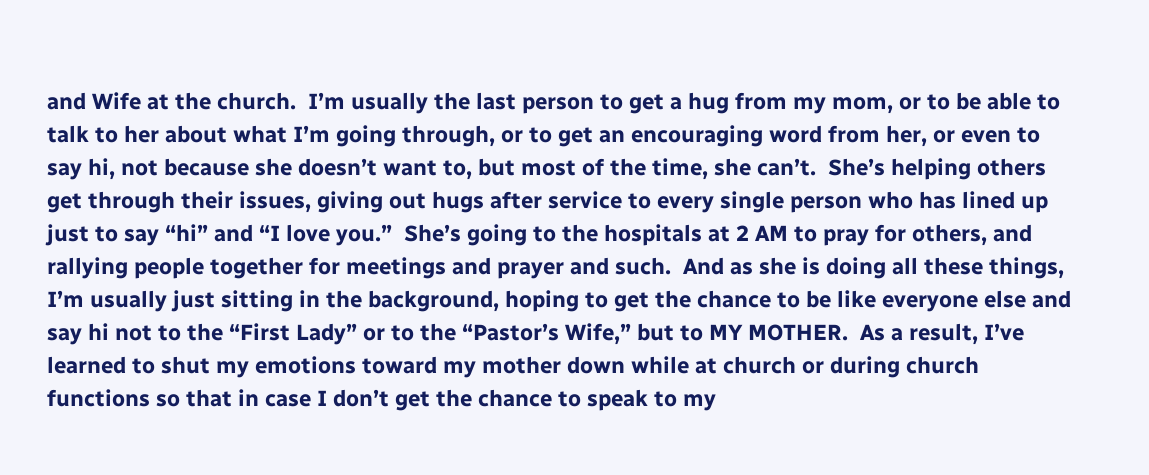and Wife at the church.  I’m usually the last person to get a hug from my mom, or to be able to talk to her about what I’m going through, or to get an encouraging word from her, or even to say hi, not because she doesn’t want to, but most of the time, she can’t.  She’s helping others get through their issues, giving out hugs after service to every single person who has lined up just to say “hi” and “I love you.”  She’s going to the hospitals at 2 AM to pray for others, and rallying people together for meetings and prayer and such.  And as she is doing all these things, I’m usually just sitting in the background, hoping to get the chance to be like everyone else and say hi not to the “First Lady” or to the “Pastor’s Wife,” but to MY MOTHER.  As a result, I’ve learned to shut my emotions toward my mother down while at church or during church functions so that in case I don’t get the chance to speak to my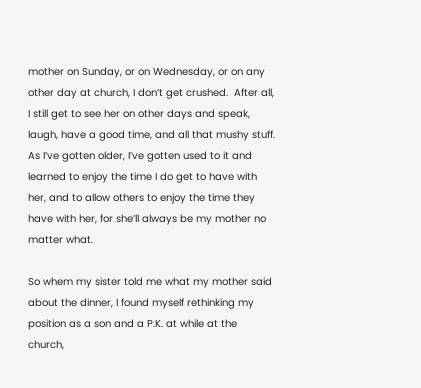mother on Sunday, or on Wednesday, or on any other day at church, I don’t get crushed.  After all, I still get to see her on other days and speak, laugh, have a good time, and all that mushy stuff.  As I’ve gotten older, I’ve gotten used to it and learned to enjoy the time I do get to have with her, and to allow others to enjoy the time they have with her, for she’ll always be my mother no matter what.

So whem my sister told me what my mother said about the dinner, I found myself rethinking my position as a son and a P.K. at while at the church,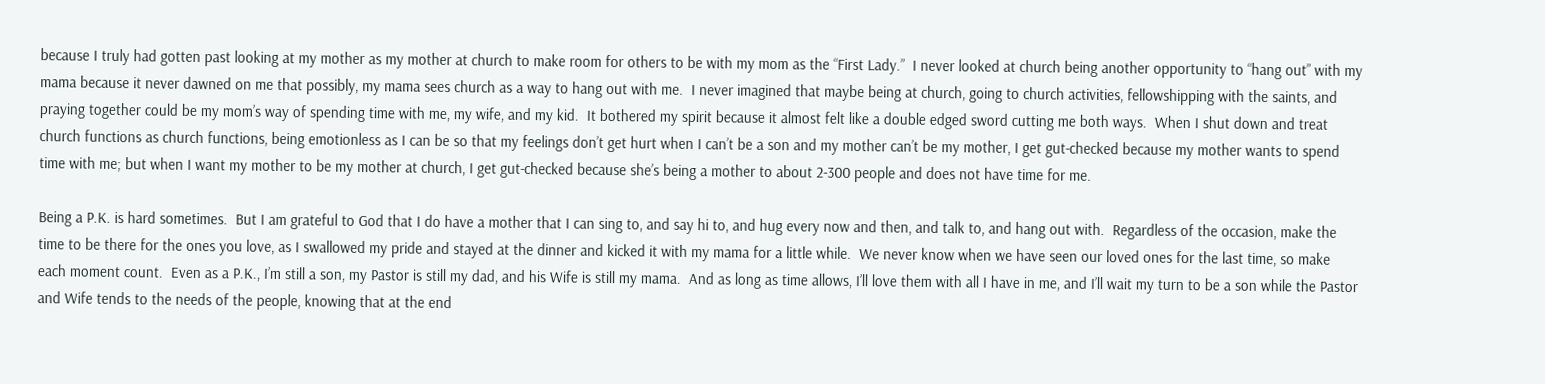because I truly had gotten past looking at my mother as my mother at church to make room for others to be with my mom as the “First Lady.”  I never looked at church being another opportunity to “hang out” with my mama because it never dawned on me that possibly, my mama sees church as a way to hang out with me.  I never imagined that maybe being at church, going to church activities, fellowshipping with the saints, and praying together could be my mom’s way of spending time with me, my wife, and my kid.  It bothered my spirit because it almost felt like a double edged sword cutting me both ways.  When I shut down and treat church functions as church functions, being emotionless as I can be so that my feelings don’t get hurt when I can’t be a son and my mother can’t be my mother, I get gut-checked because my mother wants to spend time with me; but when I want my mother to be my mother at church, I get gut-checked because she’s being a mother to about 2-300 people and does not have time for me.

Being a P.K. is hard sometimes.  But I am grateful to God that I do have a mother that I can sing to, and say hi to, and hug every now and then, and talk to, and hang out with.  Regardless of the occasion, make the time to be there for the ones you love, as I swallowed my pride and stayed at the dinner and kicked it with my mama for a little while.  We never know when we have seen our loved ones for the last time, so make each moment count.  Even as a P.K., I’m still a son, my Pastor is still my dad, and his Wife is still my mama.  And as long as time allows, I’ll love them with all I have in me, and I’ll wait my turn to be a son while the Pastor and Wife tends to the needs of the people, knowing that at the end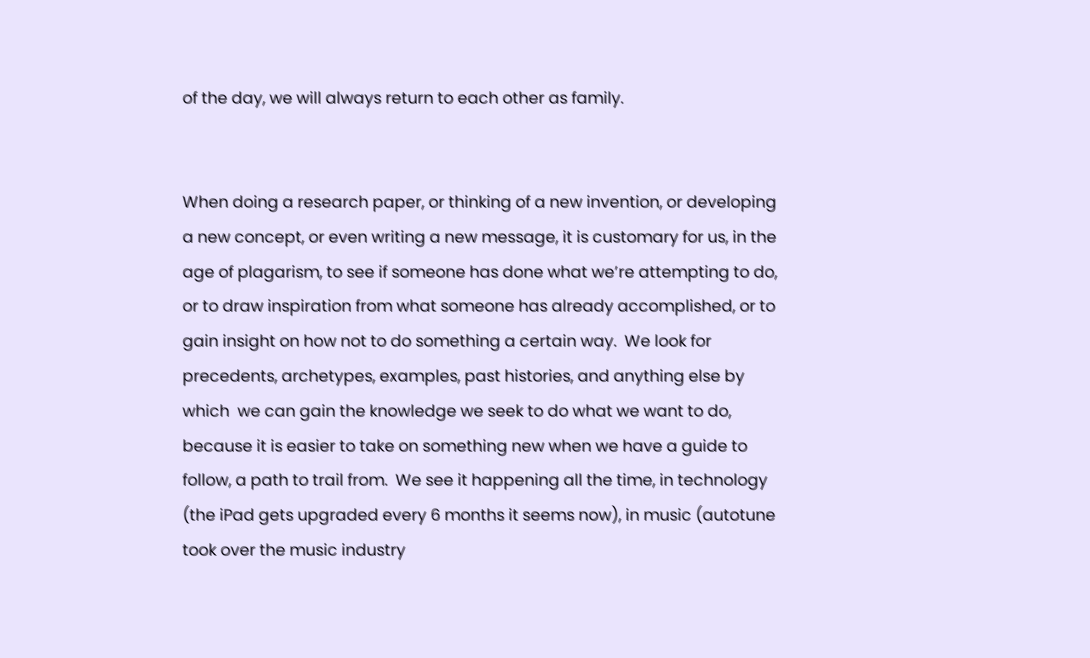of the day, we will always return to each other as family.


When doing a research paper, or thinking of a new invention, or developing a new concept, or even writing a new message, it is customary for us, in the age of plagarism, to see if someone has done what we’re attempting to do, or to draw inspiration from what someone has already accomplished, or to gain insight on how not to do something a certain way.  We look for precedents, archetypes, examples, past histories, and anything else by which  we can gain the knowledge we seek to do what we want to do, because it is easier to take on something new when we have a guide to follow, a path to trail from.  We see it happening all the time, in technology (the iPad gets upgraded every 6 months it seems now), in music (autotune took over the music industry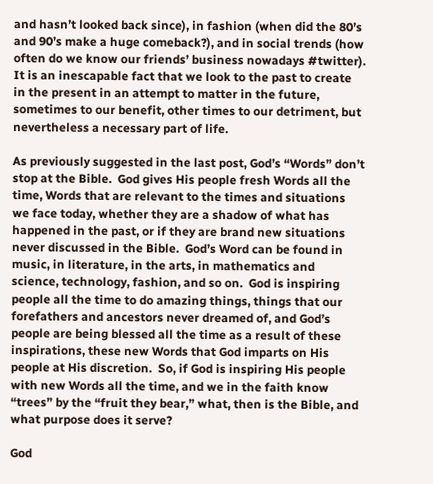and hasn’t looked back since), in fashion (when did the 80’s and 90’s make a huge comeback?), and in social trends (how often do we know our friends’ business nowadays #twitter).  It is an inescapable fact that we look to the past to create in the present in an attempt to matter in the future, sometimes to our benefit, other times to our detriment, but nevertheless a necessary part of life.

As previously suggested in the last post, God’s “Words” don’t stop at the Bible.  God gives His people fresh Words all the time, Words that are relevant to the times and situations we face today, whether they are a shadow of what has happened in the past, or if they are brand new situations never discussed in the Bible.  God’s Word can be found in music, in literature, in the arts, in mathematics and science, technology, fashion, and so on.  God is inspiring people all the time to do amazing things, things that our forefathers and ancestors never dreamed of, and God’s people are being blessed all the time as a result of these inspirations, these new Words that God imparts on His people at His discretion.  So, if God is inspiring His people with new Words all the time, and we in the faith know “trees” by the “fruit they bear,” what, then is the Bible, and what purpose does it serve?

God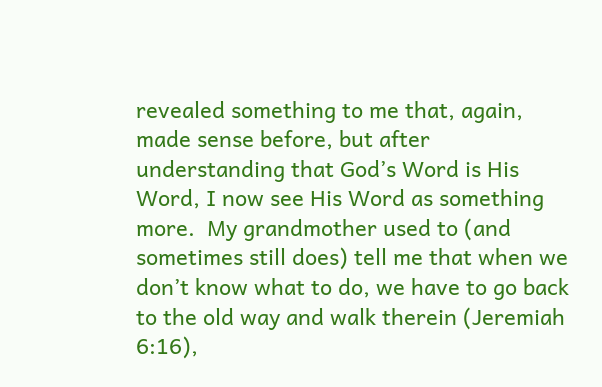revealed something to me that, again, made sense before, but after understanding that God’s Word is His Word, I now see His Word as something more.  My grandmother used to (and sometimes still does) tell me that when we don’t know what to do, we have to go back to the old way and walk therein (Jeremiah 6:16),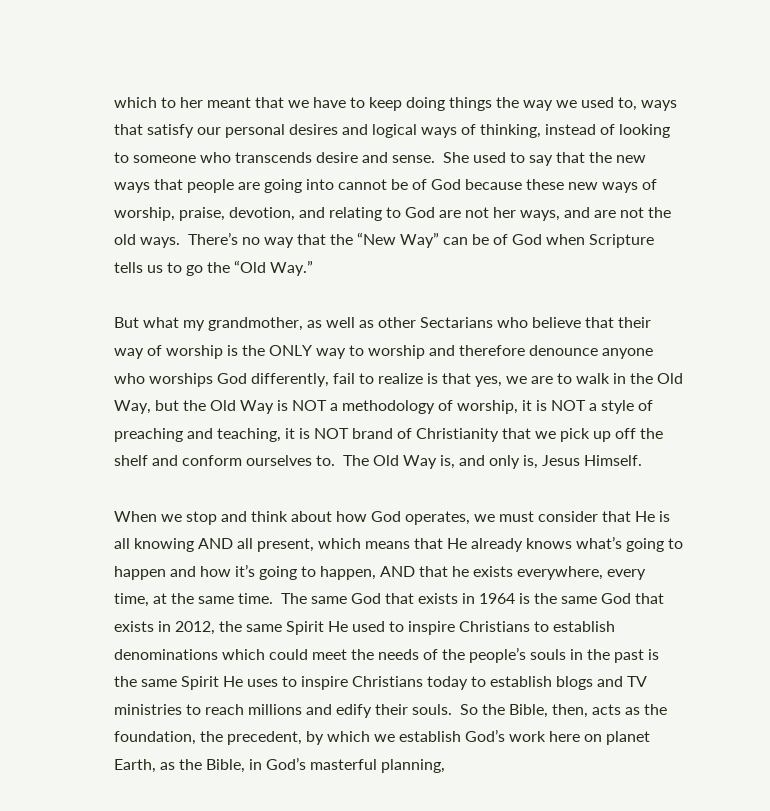which to her meant that we have to keep doing things the way we used to, ways that satisfy our personal desires and logical ways of thinking, instead of looking to someone who transcends desire and sense.  She used to say that the new ways that people are going into cannot be of God because these new ways of worship, praise, devotion, and relating to God are not her ways, and are not the old ways.  There’s no way that the “New Way” can be of God when Scripture tells us to go the “Old Way.”

But what my grandmother, as well as other Sectarians who believe that their way of worship is the ONLY way to worship and therefore denounce anyone who worships God differently, fail to realize is that yes, we are to walk in the Old Way, but the Old Way is NOT a methodology of worship, it is NOT a style of preaching and teaching, it is NOT brand of Christianity that we pick up off the shelf and conform ourselves to.  The Old Way is, and only is, Jesus Himself.

When we stop and think about how God operates, we must consider that He is all knowing AND all present, which means that He already knows what’s going to happen and how it’s going to happen, AND that he exists everywhere, every time, at the same time.  The same God that exists in 1964 is the same God that exists in 2012, the same Spirit He used to inspire Christians to establish denominations which could meet the needs of the people’s souls in the past is the same Spirit He uses to inspire Christians today to establish blogs and TV ministries to reach millions and edify their souls.  So the Bible, then, acts as the foundation, the precedent, by which we establish God’s work here on planet Earth, as the Bible, in God’s masterful planning,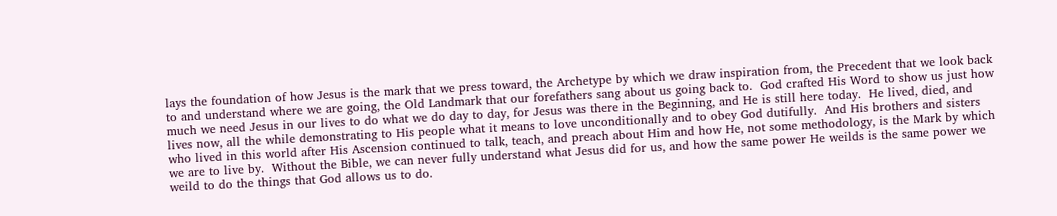lays the foundation of how Jesus is the mark that we press toward, the Archetype by which we draw inspiration from, the Precedent that we look back to and understand where we are going, the Old Landmark that our forefathers sang about us going back to.  God crafted His Word to show us just how much we need Jesus in our lives to do what we do day to day, for Jesus was there in the Beginning, and He is still here today.  He lived, died, and lives now, all the while demonstrating to His people what it means to love unconditionally and to obey God dutifully.  And His brothers and sisters who lived in this world after His Ascension continued to talk, teach, and preach about Him and how He, not some methodology, is the Mark by which we are to live by.  Without the Bible, we can never fully understand what Jesus did for us, and how the same power He weilds is the same power we weild to do the things that God allows us to do.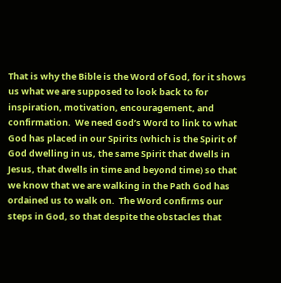That is why the Bible is the Word of God, for it shows us what we are supposed to look back to for inspiration, motivation, encouragement, and confirmation.  We need God’s Word to link to what God has placed in our Spirits (which is the Spirit of God dwelling in us, the same Spirit that dwells in Jesus, that dwells in time and beyond time) so that we know that we are walking in the Path God has ordained us to walk on.  The Word confirms our steps in God, so that despite the obstacles that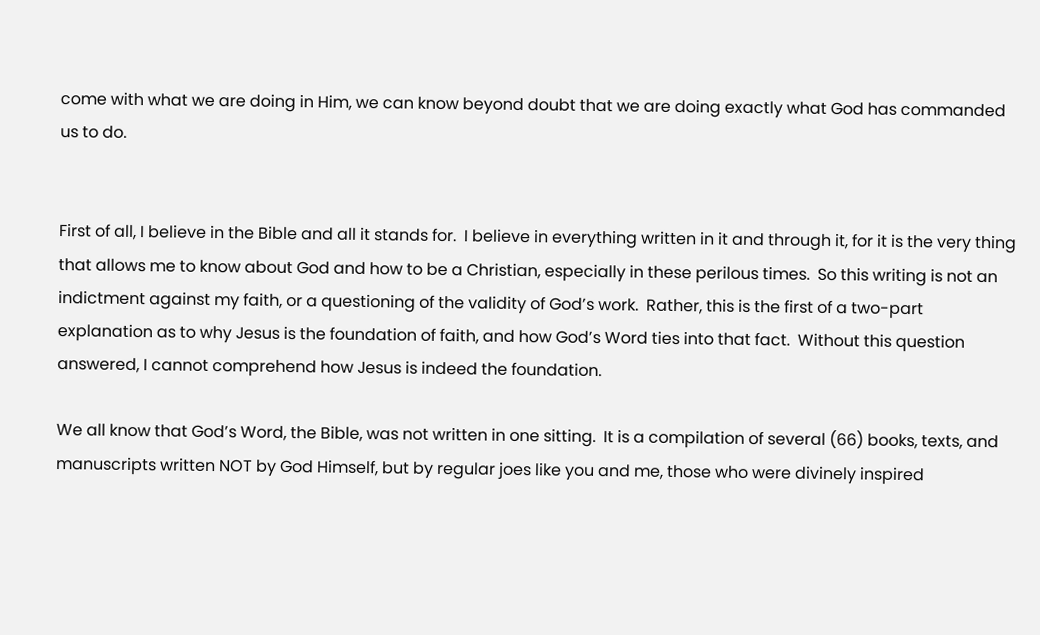come with what we are doing in Him, we can know beyond doubt that we are doing exactly what God has commanded us to do.


First of all, I believe in the Bible and all it stands for.  I believe in everything written in it and through it, for it is the very thing that allows me to know about God and how to be a Christian, especially in these perilous times.  So this writing is not an indictment against my faith, or a questioning of the validity of God’s work.  Rather, this is the first of a two-part explanation as to why Jesus is the foundation of faith, and how God’s Word ties into that fact.  Without this question answered, I cannot comprehend how Jesus is indeed the foundation.

We all know that God’s Word, the Bible, was not written in one sitting.  It is a compilation of several (66) books, texts, and manuscripts written NOT by God Himself, but by regular joes like you and me, those who were divinely inspired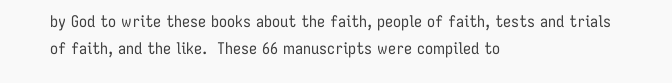by God to write these books about the faith, people of faith, tests and trials of faith, and the like.  These 66 manuscripts were compiled to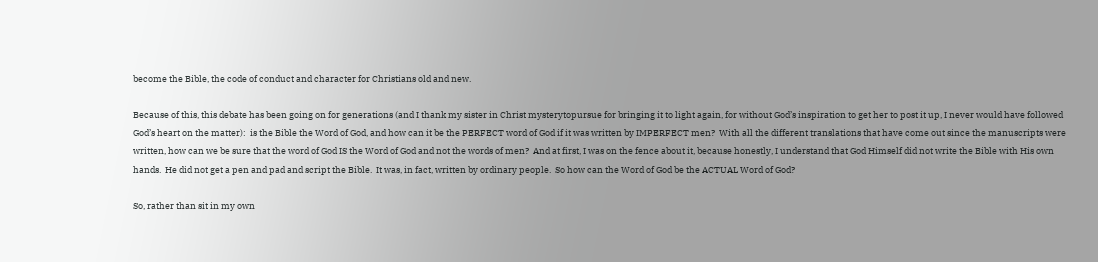become the Bible, the code of conduct and character for Christians old and new.

Because of this, this debate has been going on for generations (and I thank my sister in Christ mysterytopursue for bringing it to light again, for without God’s inspiration to get her to post it up, I never would have followed God’s heart on the matter):  is the Bible the Word of God, and how can it be the PERFECT word of God if it was written by IMPERFECT men?  With all the different translations that have come out since the manuscripts were written, how can we be sure that the word of God IS the Word of God and not the words of men?  And at first, I was on the fence about it, because honestly, I understand that God Himself did not write the Bible with His own hands.  He did not get a pen and pad and script the Bible.  It was, in fact, written by ordinary people.  So how can the Word of God be the ACTUAL Word of God?

So, rather than sit in my own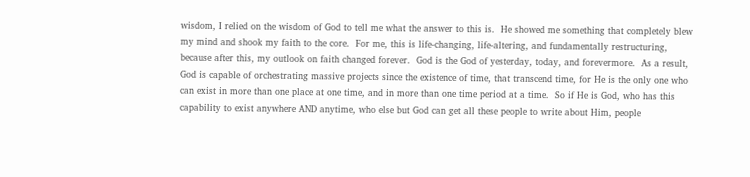wisdom, I relied on the wisdom of God to tell me what the answer to this is.  He showed me something that completely blew my mind and shook my faith to the core.  For me, this is life-changing, life-altering, and fundamentally restructuring, because after this, my outlook on faith changed forever.  God is the God of yesterday, today, and forevermore.  As a result, God is capable of orchestrating massive projects since the existence of time, that transcend time, for He is the only one who can exist in more than one place at one time, and in more than one time period at a time.  So if He is God, who has this capability to exist anywhere AND anytime, who else but God can get all these people to write about Him, people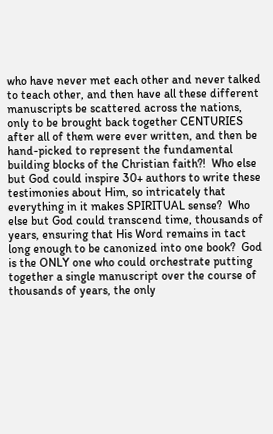who have never met each other and never talked to teach other, and then have all these different manuscripts be scattered across the nations, only to be brought back together CENTURIES after all of them were ever written, and then be hand-picked to represent the fundamental building blocks of the Christian faith?!  Who else but God could inspire 30+ authors to write these testimonies about Him, so intricately that everything in it makes SPIRITUAL sense?  Who else but God could transcend time, thousands of years, ensuring that His Word remains in tact long enough to be canonized into one book?  God is the ONLY one who could orchestrate putting together a single manuscript over the course of thousands of years, the only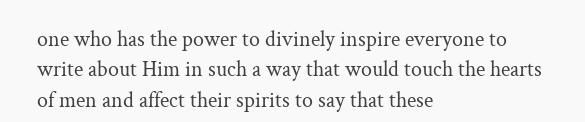one who has the power to divinely inspire everyone to write about Him in such a way that would touch the hearts of men and affect their spirits to say that these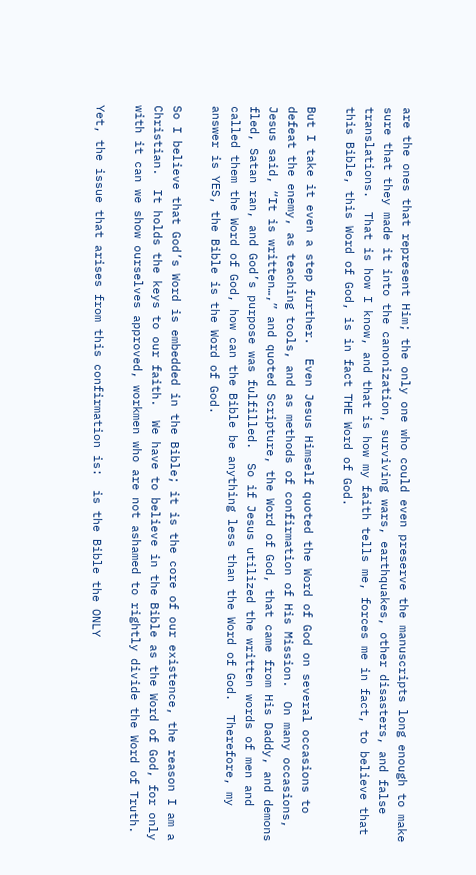are the ones that represent Him; the only one who could even preserve the manuscripts long enough to make sure that they made it into the canonization, surviving wars, earthquakes, other disasters, and false translations.  That is how I know, and that is how my faith tells me, forces me in fact, to believe that this Bible, this Word of God, is in fact THE Word of God.

But I take it even a step further.  Even Jesus Himself quoted the Word of God on several occasions to defeat the enemy, as teaching tools, and as methods of confirmation of His Mission.  On many occasions, Jesus said, “It is written…,” and quoted Scripture, the Word of God, that came from His Daddy, and demons fled, Satan ran, and God’s purpose was fulfilled.  So if Jesus utilized the written words of men and called them the Word of God, how can the Bible be anything less than the Word of God.  Therefore, my answer is YES, the Bible is the Word of God.

So I believe that God’s Word is embedded in the Bible; it is the core of our existence, the reason I am a Christian.  It holds the keys to our faith.  We have to believe in the Bible as the Word of God, for only with it can we show ourselves approved, workmen who are not ashamed to rightly divide the Word of Truth.

Yet, the issue that arises from this confirmation is:  is the Bible the ONLY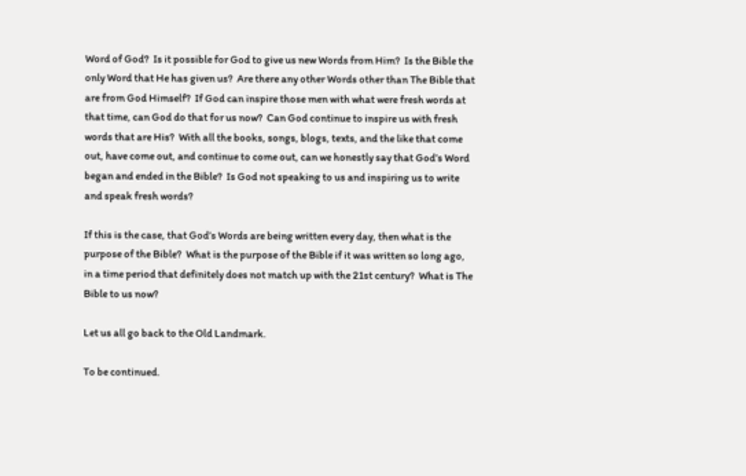Word of God?  Is it possible for God to give us new Words from Him?  Is the Bible the only Word that He has given us?  Are there any other Words other than The Bible that are from God Himself?  If God can inspire those men with what were fresh words at that time, can God do that for us now?  Can God continue to inspire us with fresh words that are His?  With all the books, songs, blogs, texts, and the like that come out, have come out, and continue to come out, can we honestly say that God’s Word began and ended in the Bible?  Is God not speaking to us and inspiring us to write and speak fresh words?

If this is the case, that God’s Words are being written every day, then what is the purpose of the Bible?  What is the purpose of the Bible if it was written so long ago, in a time period that definitely does not match up with the 21st century?  What is The Bible to us now?

Let us all go back to the Old Landmark.

To be continued.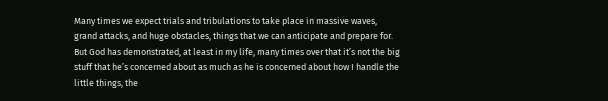Many times we expect trials and tribulations to take place in massive waves, grand attacks, and huge obstacles, things that we can anticipate and prepare for.  But God has demonstrated, at least in my life, many times over that it’s not the big stuff that he’s concerned about as much as he is concerned about how I handle the little things, the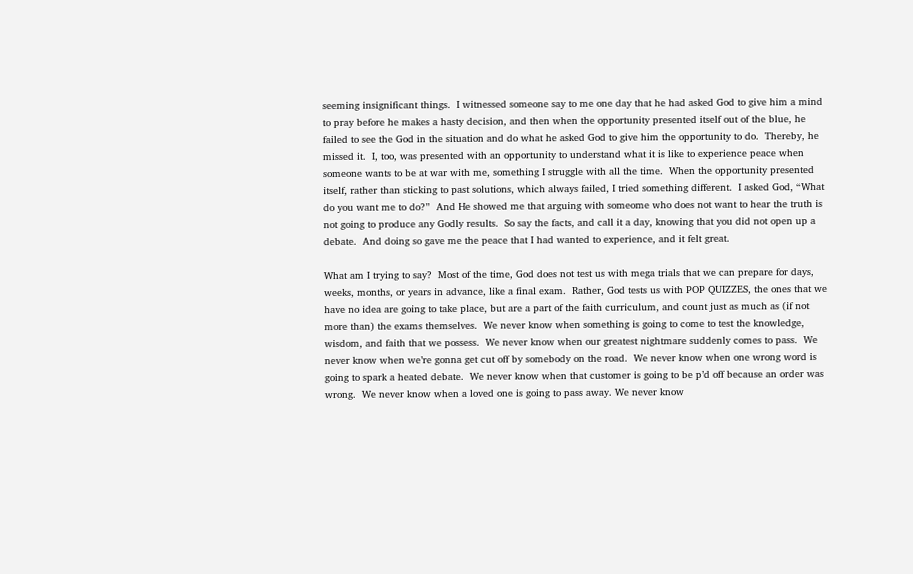seeming insignificant things.  I witnessed someone say to me one day that he had asked God to give him a mind to pray before he makes a hasty decision, and then when the opportunity presented itself out of the blue, he failed to see the God in the situation and do what he asked God to give him the opportunity to do.  Thereby, he missed it.  I, too, was presented with an opportunity to understand what it is like to experience peace when someone wants to be at war with me, something I struggle with all the time.  When the opportunity presented itself, rather than sticking to past solutions, which always failed, I tried something different.  I asked God, “What do you want me to do?”  And He showed me that arguing with someome who does not want to hear the truth is not going to produce any Godly results.  So say the facts, and call it a day, knowing that you did not open up a debate.  And doing so gave me the peace that I had wanted to experience, and it felt great.

What am I trying to say?  Most of the time, God does not test us with mega trials that we can prepare for days, weeks, months, or years in advance, like a final exam.  Rather, God tests us with POP QUIZZES, the ones that we have no idea are going to take place, but are a part of the faith curriculum, and count just as much as (if not more than) the exams themselves.  We never know when something is going to come to test the knowledge, wisdom, and faith that we possess.  We never know when our greatest nightmare suddenly comes to pass.  We never know when we’re gonna get cut off by somebody on the road.  We never know when one wrong word is going to spark a heated debate.  We never know when that customer is going to be p’d off because an order was wrong.  We never know when a loved one is going to pass away. We never know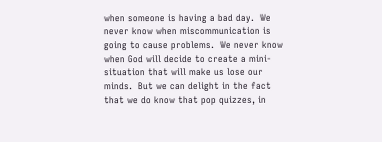when someone is having a bad day.  We never know when miscommunication is going to cause problems.  We never know when God will decide to create a mini-situation that will make us lose our minds.  But we can delight in the fact that we do know that pop quizzes, in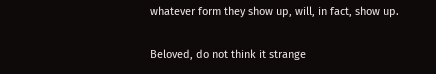whatever form they show up, will, in fact, show up.

Beloved, do not think it strange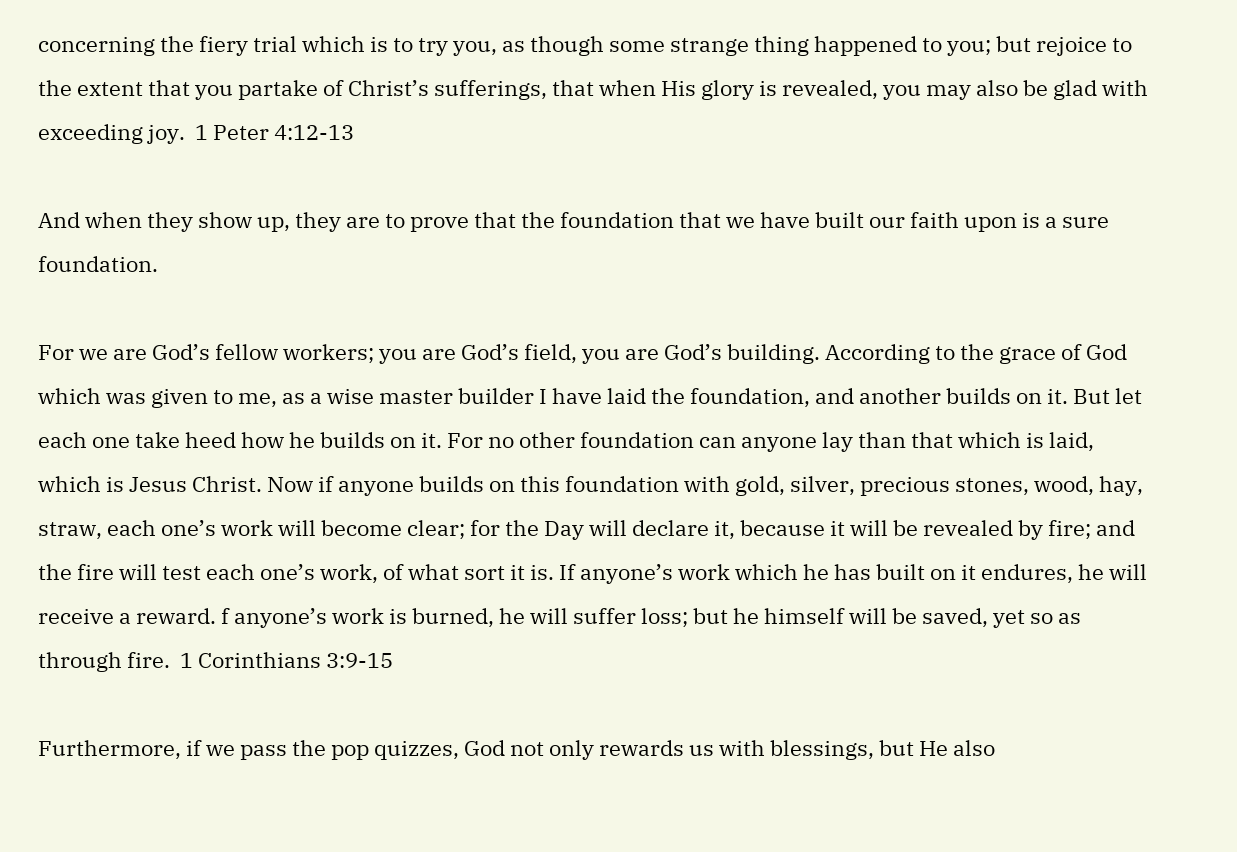concerning the fiery trial which is to try you, as though some strange thing happened to you; but rejoice to the extent that you partake of Christ’s sufferings, that when His glory is revealed, you may also be glad with exceeding joy.  1 Peter 4:12-13

And when they show up, they are to prove that the foundation that we have built our faith upon is a sure foundation.

For we are God’s fellow workers; you are God’s field, you are God’s building. According to the grace of God which was given to me, as a wise master builder I have laid the foundation, and another builds on it. But let each one take heed how he builds on it. For no other foundation can anyone lay than that which is laid, which is Jesus Christ. Now if anyone builds on this foundation with gold, silver, precious stones, wood, hay, straw, each one’s work will become clear; for the Day will declare it, because it will be revealed by fire; and the fire will test each one’s work, of what sort it is. If anyone’s work which he has built on it endures, he will receive a reward. f anyone’s work is burned, he will suffer loss; but he himself will be saved, yet so as through fire.  1 Corinthians 3:9-15

Furthermore, if we pass the pop quizzes, God not only rewards us with blessings, but He also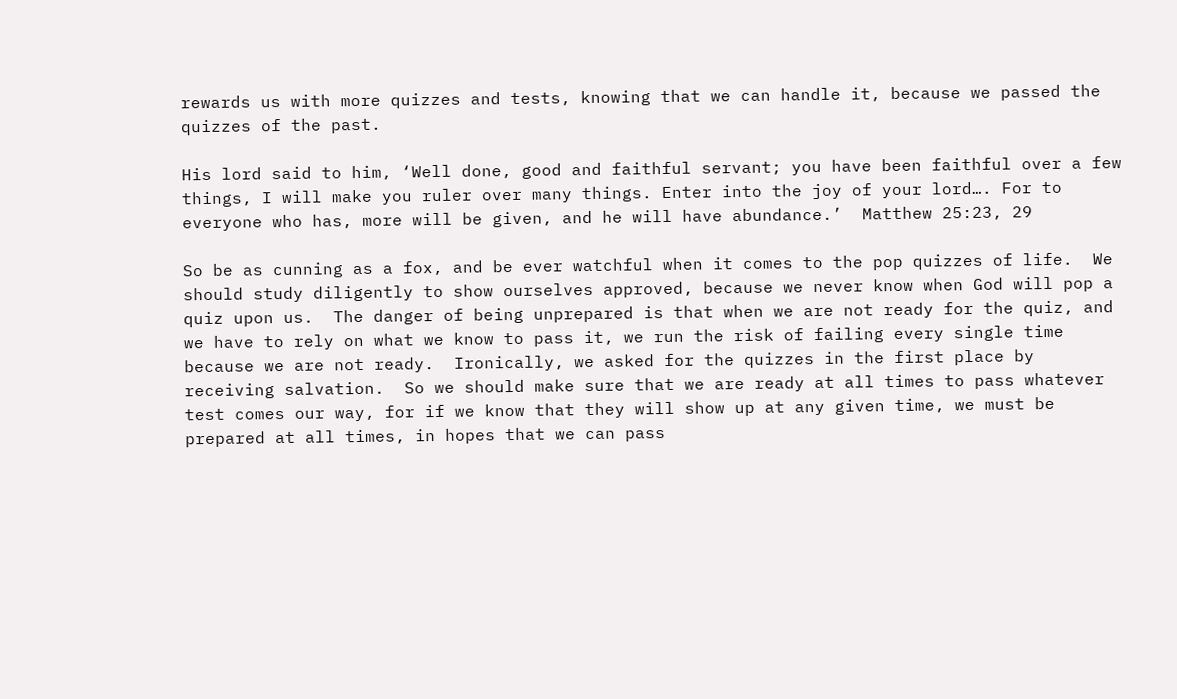rewards us with more quizzes and tests, knowing that we can handle it, because we passed the quizzes of the past.

His lord said to him, ‘Well done, good and faithful servant; you have been faithful over a few things, I will make you ruler over many things. Enter into the joy of your lord…. For to everyone who has, more will be given, and he will have abundance.’  Matthew 25:23, 29

So be as cunning as a fox, and be ever watchful when it comes to the pop quizzes of life.  We should study diligently to show ourselves approved, because we never know when God will pop a quiz upon us.  The danger of being unprepared is that when we are not ready for the quiz, and we have to rely on what we know to pass it, we run the risk of failing every single time because we are not ready.  Ironically, we asked for the quizzes in the first place by receiving salvation.  So we should make sure that we are ready at all times to pass whatever test comes our way, for if we know that they will show up at any given time, we must be prepared at all times, in hopes that we can pass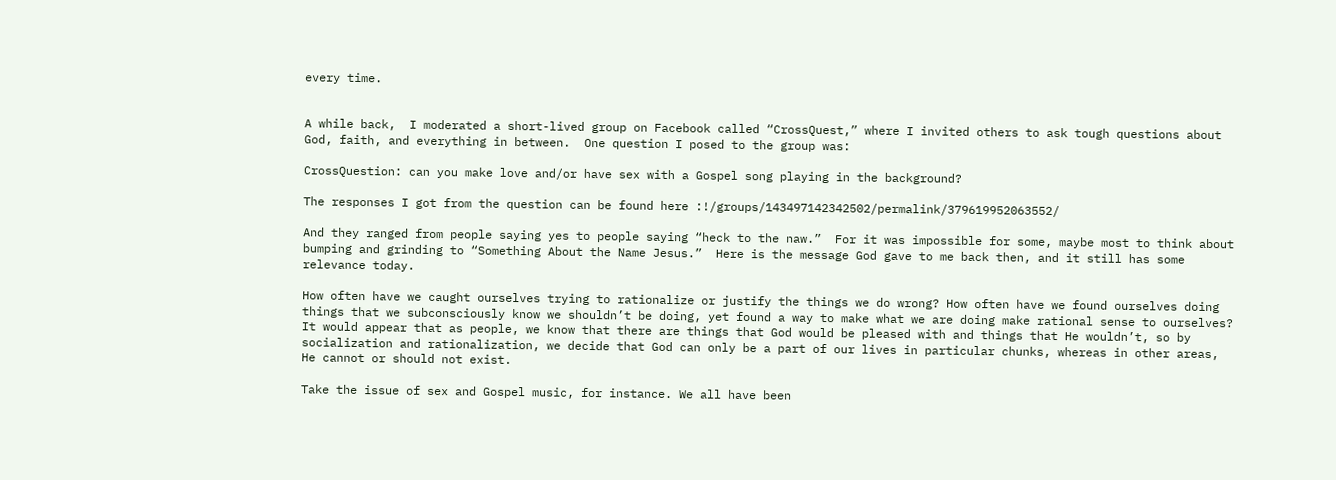every time.


A while back,  I moderated a short-lived group on Facebook called “CrossQuest,” where I invited others to ask tough questions about God, faith, and everything in between.  One question I posed to the group was:

CrossQuestion: can you make love and/or have sex with a Gospel song playing in the background?

The responses I got from the question can be found here :!/groups/143497142342502/permalink/379619952063552/

And they ranged from people saying yes to people saying “heck to the naw.”  For it was impossible for some, maybe most to think about bumping and grinding to “Something About the Name Jesus.”  Here is the message God gave to me back then, and it still has some relevance today.

How often have we caught ourselves trying to rationalize or justify the things we do wrong? How often have we found ourselves doing things that we subconsciously know we shouldn’t be doing, yet found a way to make what we are doing make rational sense to ourselves? It would appear that as people, we know that there are things that God would be pleased with and things that He wouldn’t, so by socialization and rationalization, we decide that God can only be a part of our lives in particular chunks, whereas in other areas, He cannot or should not exist.

Take the issue of sex and Gospel music, for instance. We all have been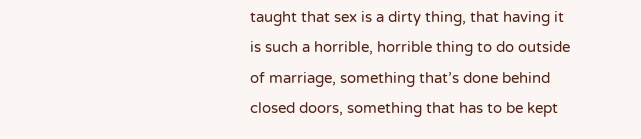taught that sex is a dirty thing, that having it is such a horrible, horrible thing to do outside of marriage, something that’s done behind closed doors, something that has to be kept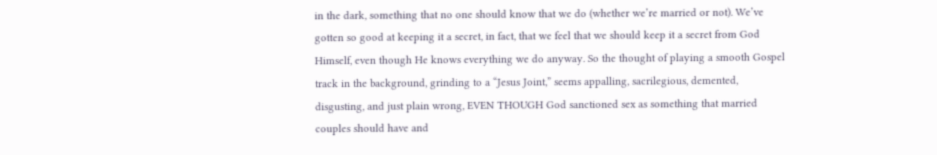in the dark, something that no one should know that we do (whether we’re married or not). We’ve gotten so good at keeping it a secret, in fact, that we feel that we should keep it a secret from God Himself, even though He knows everything we do anyway. So the thought of playing a smooth Gospel track in the background, grinding to a “Jesus Joint,” seems appalling, sacrilegious, demented, disgusting, and just plain wrong, EVEN THOUGH God sanctioned sex as something that married couples should have and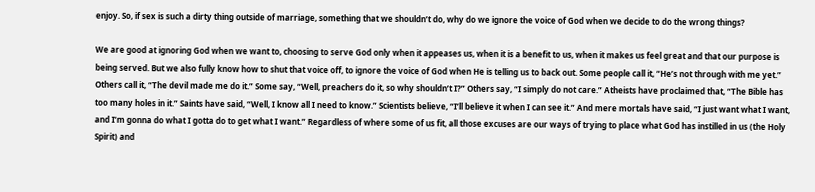enjoy. So, if sex is such a dirty thing outside of marriage, something that we shouldn’t do, why do we ignore the voice of God when we decide to do the wrong things?

We are good at ignoring God when we want to, choosing to serve God only when it appeases us, when it is a benefit to us, when it makes us feel great and that our purpose is being served. But we also fully know how to shut that voice off, to ignore the voice of God when He is telling us to back out. Some people call it, “He’s not through with me yet.” Others call it, “The devil made me do it.” Some say, “Well, preachers do it, so why shouldn’t I?” Others say, “I simply do not care.” Atheists have proclaimed that, “The Bible has too many holes in it.” Saints have said, “Well, I know all I need to know.” Scientists believe, “I’ll believe it when I can see it.” And mere mortals have said, “I just want what I want, and I’m gonna do what I gotta do to get what I want.” Regardless of where some of us fit, all those excuses are our ways of trying to place what God has instilled in us (the Holy Spirit) and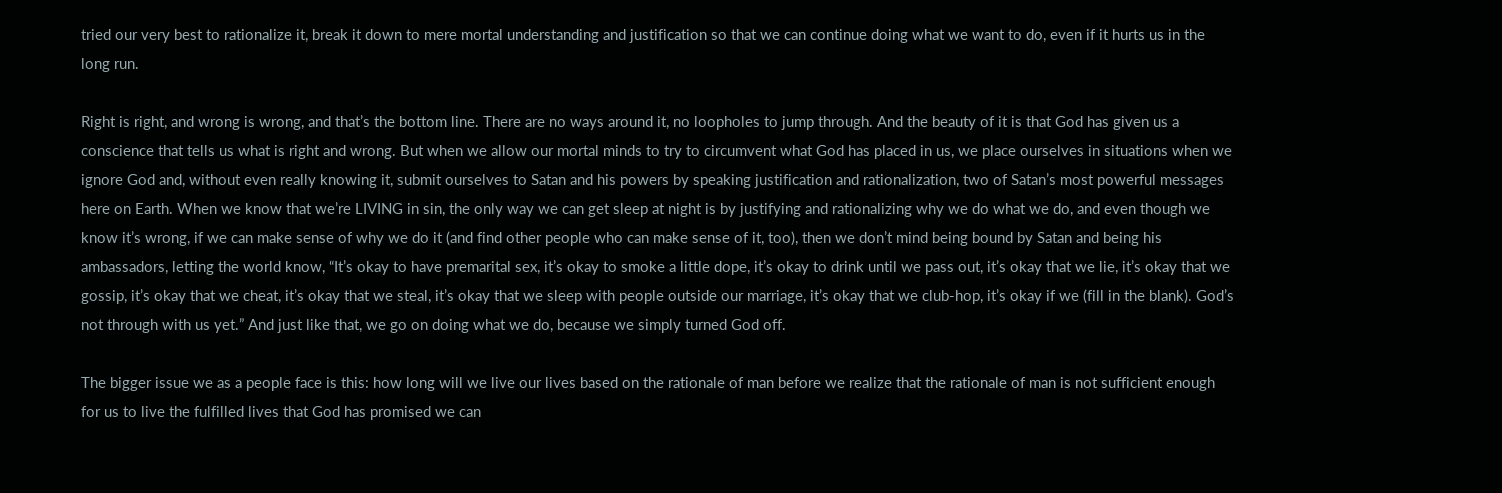tried our very best to rationalize it, break it down to mere mortal understanding and justification so that we can continue doing what we want to do, even if it hurts us in the long run.

Right is right, and wrong is wrong, and that’s the bottom line. There are no ways around it, no loopholes to jump through. And the beauty of it is that God has given us a conscience that tells us what is right and wrong. But when we allow our mortal minds to try to circumvent what God has placed in us, we place ourselves in situations when we ignore God and, without even really knowing it, submit ourselves to Satan and his powers by speaking justification and rationalization, two of Satan’s most powerful messages here on Earth. When we know that we’re LIVING in sin, the only way we can get sleep at night is by justifying and rationalizing why we do what we do, and even though we know it’s wrong, if we can make sense of why we do it (and find other people who can make sense of it, too), then we don’t mind being bound by Satan and being his ambassadors, letting the world know, “It’s okay to have premarital sex, it’s okay to smoke a little dope, it’s okay to drink until we pass out, it’s okay that we lie, it’s okay that we gossip, it’s okay that we cheat, it’s okay that we steal, it’s okay that we sleep with people outside our marriage, it’s okay that we club-hop, it’s okay if we (fill in the blank). God’s not through with us yet.” And just like that, we go on doing what we do, because we simply turned God off.

The bigger issue we as a people face is this: how long will we live our lives based on the rationale of man before we realize that the rationale of man is not sufficient enough for us to live the fulfilled lives that God has promised we can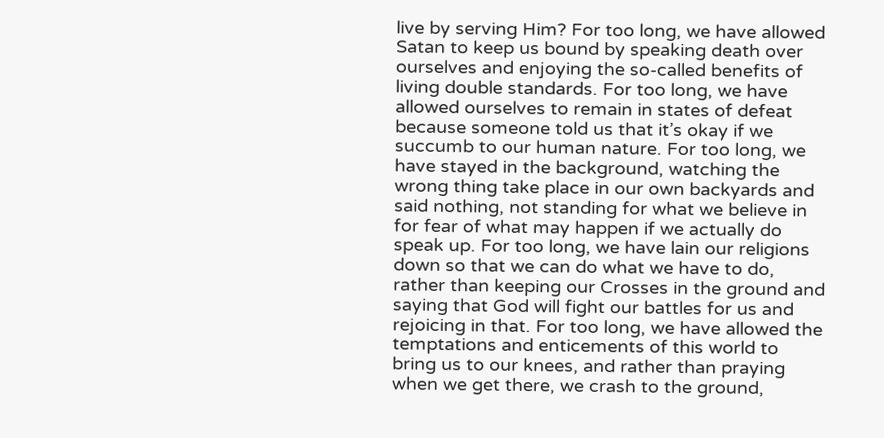live by serving Him? For too long, we have allowed Satan to keep us bound by speaking death over ourselves and enjoying the so-called benefits of living double standards. For too long, we have allowed ourselves to remain in states of defeat because someone told us that it’s okay if we succumb to our human nature. For too long, we have stayed in the background, watching the wrong thing take place in our own backyards and said nothing, not standing for what we believe in for fear of what may happen if we actually do speak up. For too long, we have lain our religions down so that we can do what we have to do, rather than keeping our Crosses in the ground and saying that God will fight our battles for us and rejoicing in that. For too long, we have allowed the temptations and enticements of this world to bring us to our knees, and rather than praying when we get there, we crash to the ground,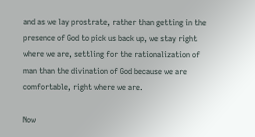and as we lay prostrate, rather than getting in the presence of God to pick us back up, we stay right where we are, settling for the rationalization of man than the divination of God because we are comfortable, right where we are.

Now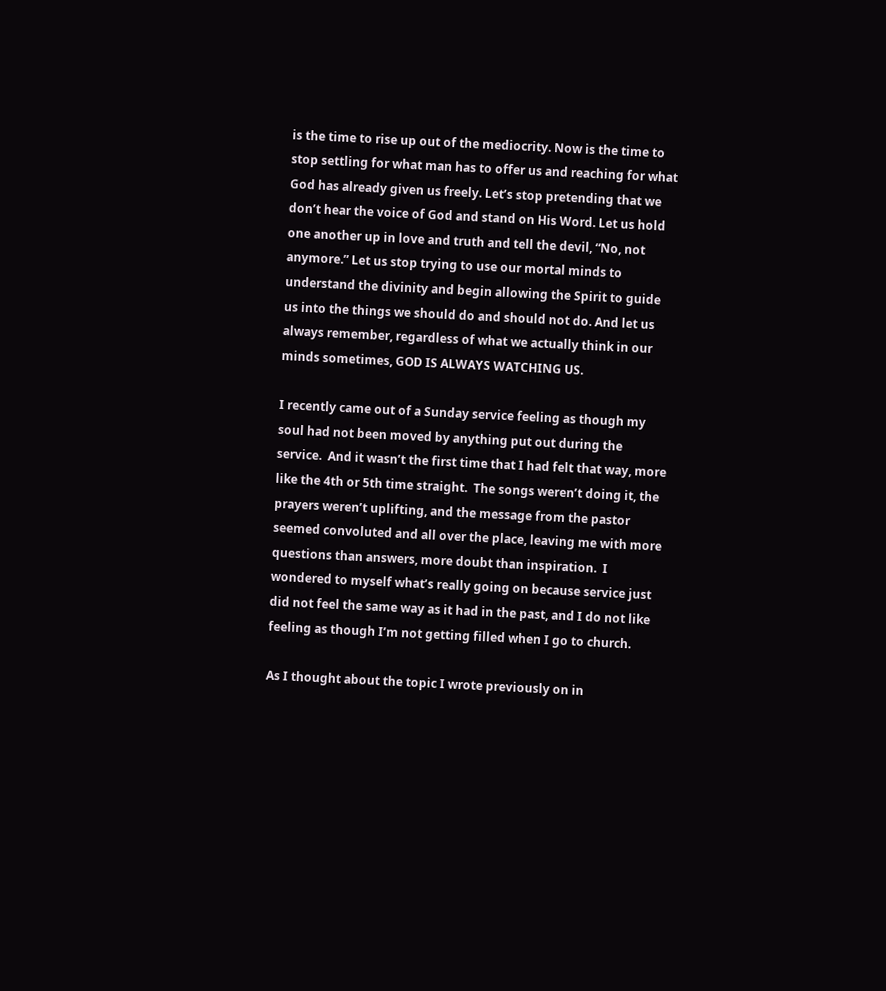is the time to rise up out of the mediocrity. Now is the time to stop settling for what man has to offer us and reaching for what God has already given us freely. Let’s stop pretending that we don’t hear the voice of God and stand on His Word. Let us hold one another up in love and truth and tell the devil, “No, not anymore.” Let us stop trying to use our mortal minds to understand the divinity and begin allowing the Spirit to guide us into the things we should do and should not do. And let us always remember, regardless of what we actually think in our minds sometimes, GOD IS ALWAYS WATCHING US.

I recently came out of a Sunday service feeling as though my soul had not been moved by anything put out during the service.  And it wasn’t the first time that I had felt that way, more like the 4th or 5th time straight.  The songs weren’t doing it, the prayers weren’t uplifting, and the message from the pastor seemed convoluted and all over the place, leaving me with more questions than answers, more doubt than inspiration.  I wondered to myself what’s really going on because service just did not feel the same way as it had in the past, and I do not like feeling as though I’m not getting filled when I go to church.

As I thought about the topic I wrote previously on in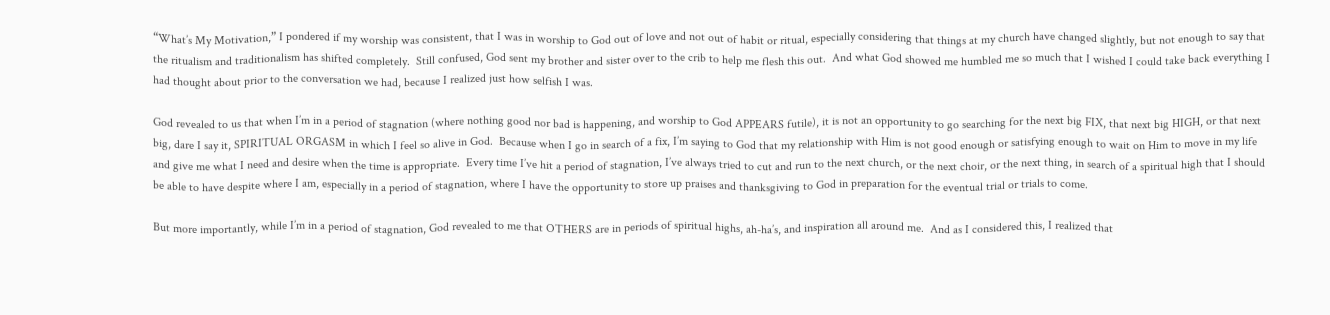“What’s My Motivation,” I pondered if my worship was consistent, that I was in worship to God out of love and not out of habit or ritual, especially considering that things at my church have changed slightly, but not enough to say that the ritualism and traditionalism has shifted completely.  Still confused, God sent my brother and sister over to the crib to help me flesh this out.  And what God showed me humbled me so much that I wished I could take back everything I had thought about prior to the conversation we had, because I realized just how selfish I was.

God revealed to us that when I’m in a period of stagnation (where nothing good nor bad is happening, and worship to God APPEARS futile), it is not an opportunity to go searching for the next big FIX, that next big HIGH, or that next big, dare I say it, SPIRITUAL ORGASM in which I feel so alive in God.  Because when I go in search of a fix, I’m saying to God that my relationship with Him is not good enough or satisfying enough to wait on Him to move in my life and give me what I need and desire when the time is appropriate.  Every time I’ve hit a period of stagnation, I’ve always tried to cut and run to the next church, or the next choir, or the next thing, in search of a spiritual high that I should be able to have despite where I am, especially in a period of stagnation, where I have the opportunity to store up praises and thanksgiving to God in preparation for the eventual trial or trials to come.

But more importantly, while I’m in a period of stagnation, God revealed to me that OTHERS are in periods of spiritual highs, ah-ha’s, and inspiration all around me.  And as I considered this, I realized that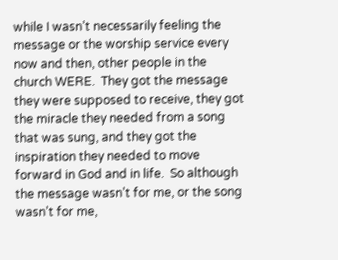while I wasn’t necessarily feeling the message or the worship service every now and then, other people in the church WERE.  They got the message they were supposed to receive, they got the miracle they needed from a song that was sung, and they got the inspiration they needed to move forward in God and in life.  So although the message wasn’t for me, or the song wasn’t for me,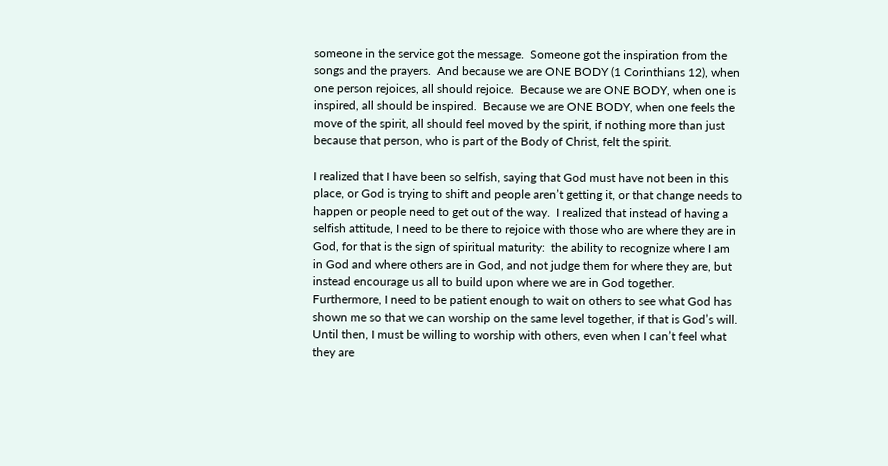someone in the service got the message.  Someone got the inspiration from the songs and the prayers.  And because we are ONE BODY (1 Corinthians 12), when one person rejoices, all should rejoice.  Because we are ONE BODY, when one is inspired, all should be inspired.  Because we are ONE BODY, when one feels the move of the spirit, all should feel moved by the spirit, if nothing more than just because that person, who is part of the Body of Christ, felt the spirit.

I realized that I have been so selfish, saying that God must have not been in this place, or God is trying to shift and people aren’t getting it, or that change needs to happen or people need to get out of the way.  I realized that instead of having a selfish attitude, I need to be there to rejoice with those who are where they are in God, for that is the sign of spiritual maturity:  the ability to recognize where I am in God and where others are in God, and not judge them for where they are, but instead encourage us all to build upon where we are in God together.  Furthermore, I need to be patient enough to wait on others to see what God has shown me so that we can worship on the same level together, if that is God’s will.  Until then, I must be willing to worship with others, even when I can’t feel what they are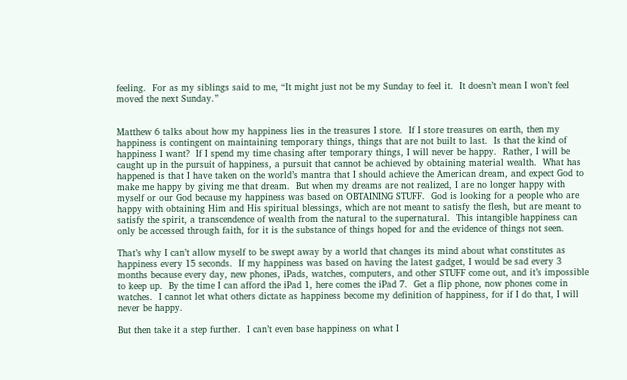feeling.  For as my siblings said to me, “It might just not be my Sunday to feel it.  It doesn’t mean I won’t feel moved the next Sunday.”


Matthew 6 talks about how my happiness lies in the treasures I store.  If I store treasures on earth, then my happiness is contingent on maintaining temporary things, things that are not built to last.  Is that the kind of happiness I want?  If I spend my time chasing after temporary things, I will never be happy.  Rather, I will be caught up in the pursuit of happiness, a pursuit that cannot be achieved by obtaining material wealth.  What has happened is that I have taken on the world’s mantra that I should achieve the American dream, and expect God to make me happy by giving me that dream.  But when my dreams are not realized, I are no longer happy with myself or our God because my happiness was based on OBTAINING STUFF.  God is looking for a people who are happy with obtaining Him and His spiritual blessings, which are not meant to satisfy the flesh, but are meant to satisfy the spirit, a transcendence of wealth from the natural to the supernatural.  This intangible happiness can only be accessed through faith, for it is the substance of things hoped for and the evidence of things not seen.

That’s why I can’t allow myself to be swept away by a world that changes its mind about what constitutes as happiness every 15 seconds.  If my happiness was based on having the latest gadget, I would be sad every 3 months because every day, new phones, iPads, watches, computers, and other STUFF come out, and it’s impossible to keep up.  By the time I can afford the iPad 1, here comes the iPad 7.  Get a flip phone, now phones come in watches.  I cannot let what others dictate as happiness become my definition of happiness, for if I do that, I will never be happy.

But then take it a step further.  I can’t even base happiness on what I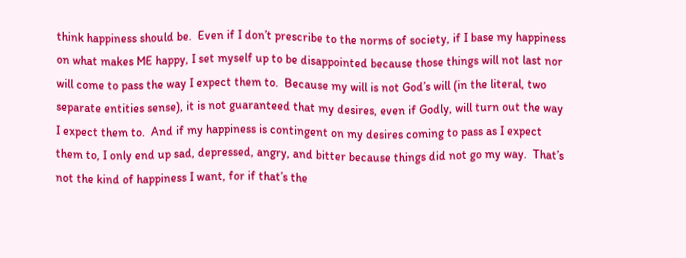think happiness should be.  Even if I don’t prescribe to the norms of society, if I base my happiness on what makes ME happy, I set myself up to be disappointed because those things will not last nor will come to pass the way I expect them to.  Because my will is not God’s will (in the literal, two separate entities sense), it is not guaranteed that my desires, even if Godly, will turn out the way I expect them to.  And if my happiness is contingent on my desires coming to pass as I expect them to, I only end up sad, depressed, angry, and bitter because things did not go my way.  That’s not the kind of happiness I want, for if that’s the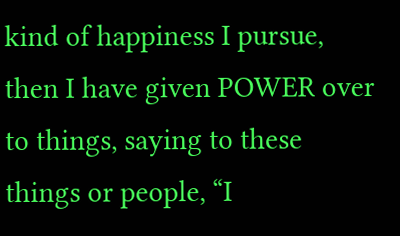kind of happiness I pursue, then I have given POWER over to things, saying to these things or people, “I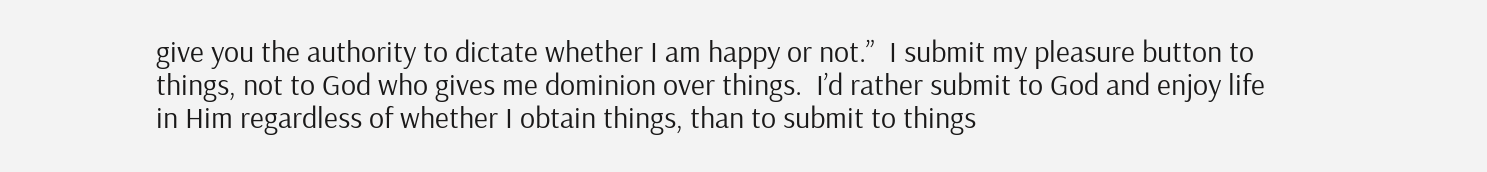give you the authority to dictate whether I am happy or not.”  I submit my pleasure button to things, not to God who gives me dominion over things.  I’d rather submit to God and enjoy life in Him regardless of whether I obtain things, than to submit to things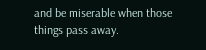and be miserable when those things pass away.